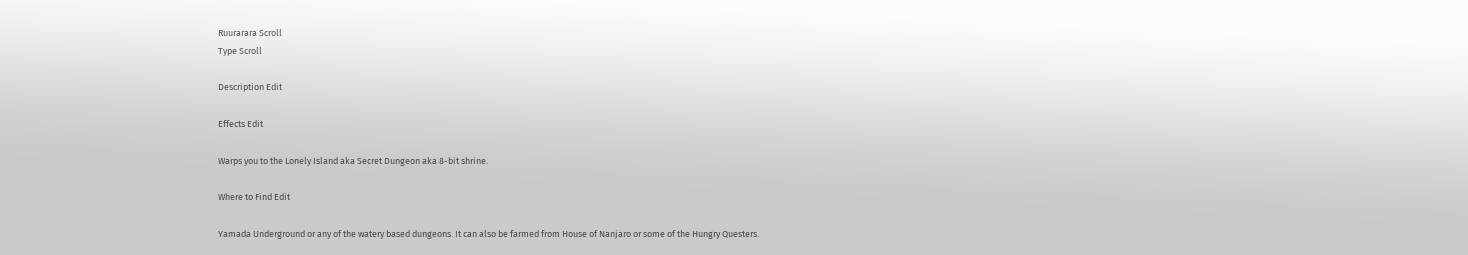Ruurarara Scroll
Type Scroll

Description Edit

Effects Edit

Warps you to the Lonely Island aka Secret Dungeon aka 8-bit shrine.

Where to Find Edit

Yamada Underground or any of the watery based dungeons. It can also be farmed from House of Nanjaro or some of the Hungry Questers.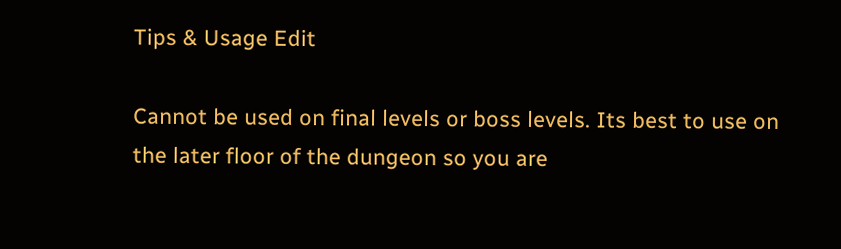Tips & Usage Edit

Cannot be used on final levels or boss levels. Its best to use on the later floor of the dungeon so you are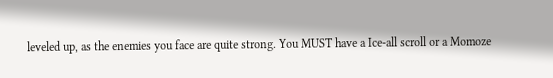leveled up, as the enemies you face are quite strong. You MUST have a Ice-all scroll or a Momoze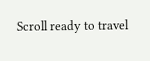Scroll ready to travel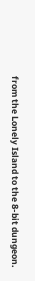from the Lonely Island to the 8-bit dungeon.